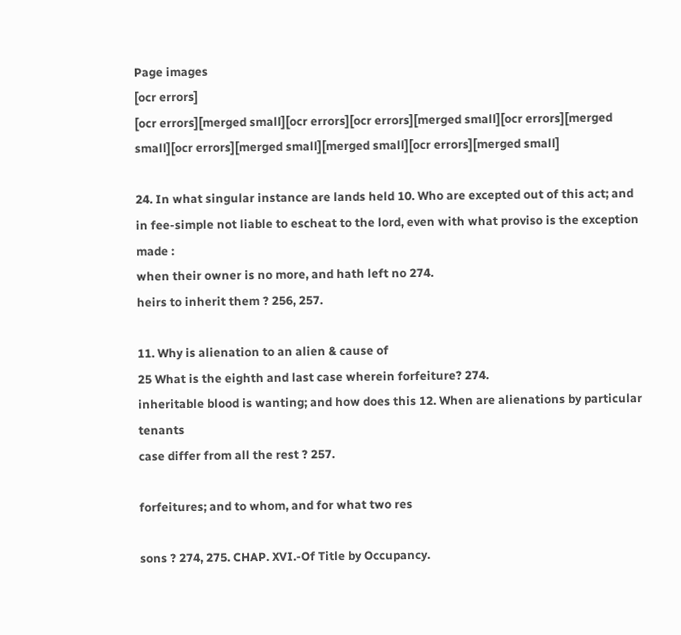Page images
[ocr errors]
[ocr errors][merged small][ocr errors][ocr errors][merged small][ocr errors][merged small][ocr errors][merged small][merged small][ocr errors][merged small]

24. In what singular instance are lands held 10. Who are excepted out of this act; and
in fee-simple not liable to escheat to the lord, even with what proviso is the exception made :
when their owner is no more, and hath left no 274.
heirs to inherit them ? 256, 257.

11. Why is alienation to an alien & cause of
25 What is the eighth and last case wherein forfeiture? 274.
inheritable blood is wanting; and how does this 12. When are alienations by particular tenants
case differ from all the rest ? 257.

forfeitures; and to whom, and for what two res

sons ? 274, 275. CHAP. XVI.-Of Title by Occupancy.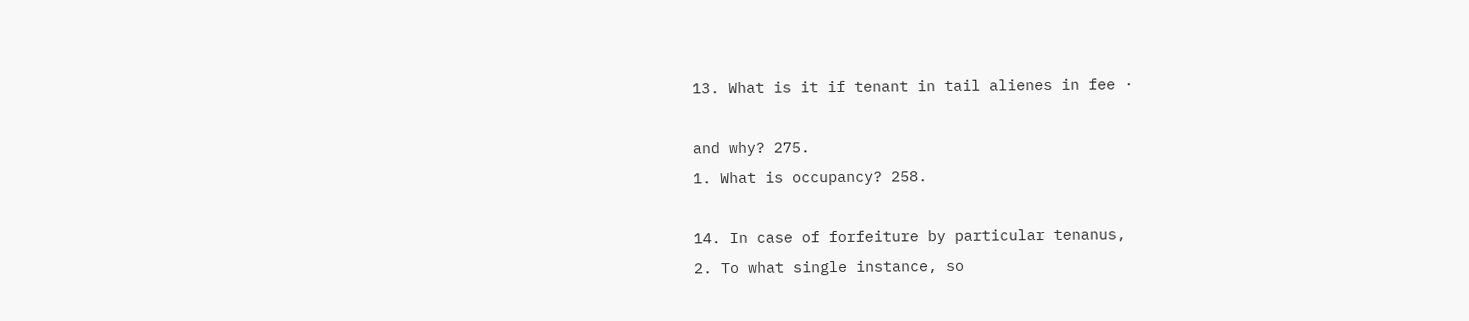13. What is it if tenant in tail alienes in fee ·

and why? 275.
1. What is occupancy? 258.

14. In case of forfeiture by particular tenanus,
2. To what single instance, so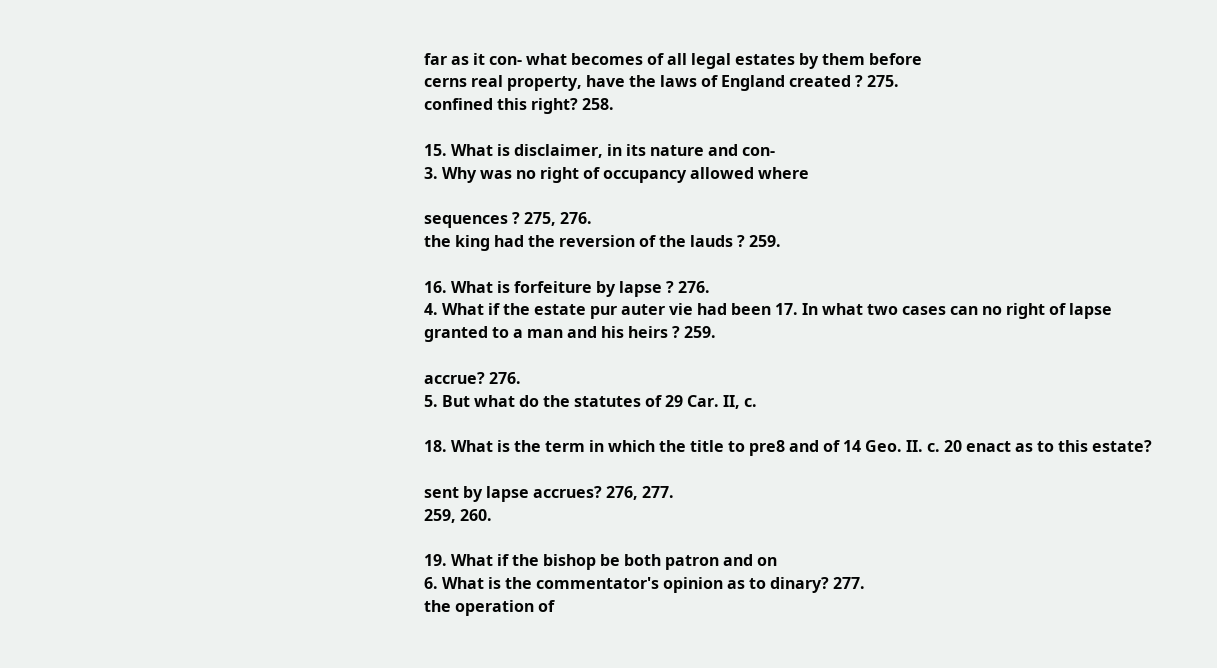far as it con- what becomes of all legal estates by them before
cerns real property, have the laws of England created ? 275.
confined this right? 258.

15. What is disclaimer, in its nature and con-
3. Why was no right of occupancy allowed where

sequences ? 275, 276.
the king had the reversion of the lauds ? 259.

16. What is forfeiture by lapse ? 276.
4. What if the estate pur auter vie had been 17. In what two cases can no right of lapse
granted to a man and his heirs ? 259.

accrue? 276.
5. But what do the statutes of 29 Car. II, c.

18. What is the term in which the title to pre8 and of 14 Geo. II. c. 20 enact as to this estate?

sent by lapse accrues? 276, 277.
259, 260.

19. What if the bishop be both patron and on
6. What is the commentator's opinion as to dinary? 277.
the operation of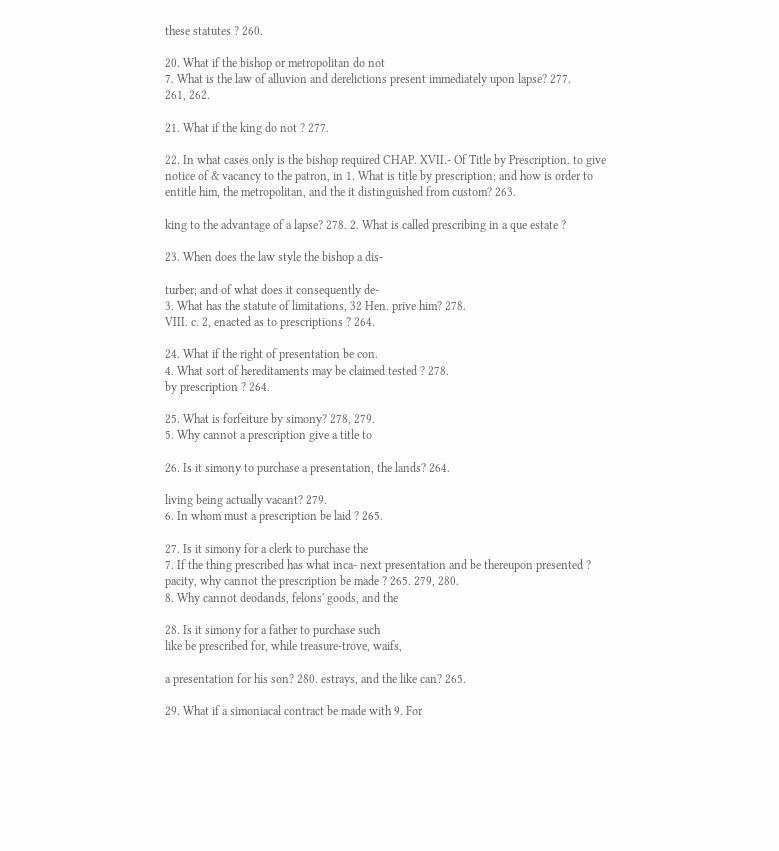these statutes ? 260.

20. What if the bishop or metropolitan do not
7. What is the law of alluvion and derelictions present immediately upon lapse? 277.
261, 262.

21. What if the king do not ? 277.

22. In what cases only is the bishop required CHAP. XVII.- Of Title by Prescription. to give notice of & vacancy to the patron, in 1. What is title by prescription; and how is order to entitle him, the metropolitan, and the it distinguished from custom? 263.

king to the advantage of a lapse? 278. 2. What is called prescribing in a que estate ?

23. When does the law style the bishop a dis-

turber; and of what does it consequently de-
3. What has the statute of limitations, 32 Hen. prive him? 278.
VIII. c. 2, enacted as to prescriptions ? 264.

24. What if the right of presentation be con.
4. What sort of hereditaments may be claimed tested ? 278.
by prescription ? 264.

25. What is forfeiture by simony? 278, 279.
5. Why cannot a prescription give a title to

26. Is it simony to purchase a presentation, the lands? 264.

living being actually vacant? 279.
6. In whom must a prescription be laid ? 265.

27. Is it simony for a clerk to purchase the
7. If the thing prescribed has what inca- next presentation and be thereupon presented ?
pacity, why cannot the prescription be made ? 265. 279, 280.
8. Why cannot deodands, felons' goods, and the

28. Is it simony for a father to purchase such
like be prescribed for, while treasure-trove, waifs,

a presentation for his son? 280. estrays, and the like can? 265.

29. What if a simoniacal contract be made with 9. For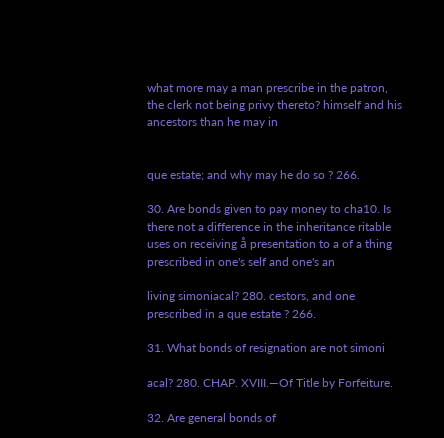what more may a man prescribe in the patron, the clerk not being privy thereto? himself and his ancestors than he may in


que estate; and why may he do so ? 266.

30. Are bonds given to pay money to cha10. Is there not a difference in the inheritance ritable uses on receiving å presentation to a of a thing prescribed in one's self and one's an

living simoniacal? 280. cestors, and one prescribed in a que estate ? 266.

31. What bonds of resignation are not simoni

acal? 280. CHAP. XVIII.—Of Title by Forfeiture.

32. Are general bonds of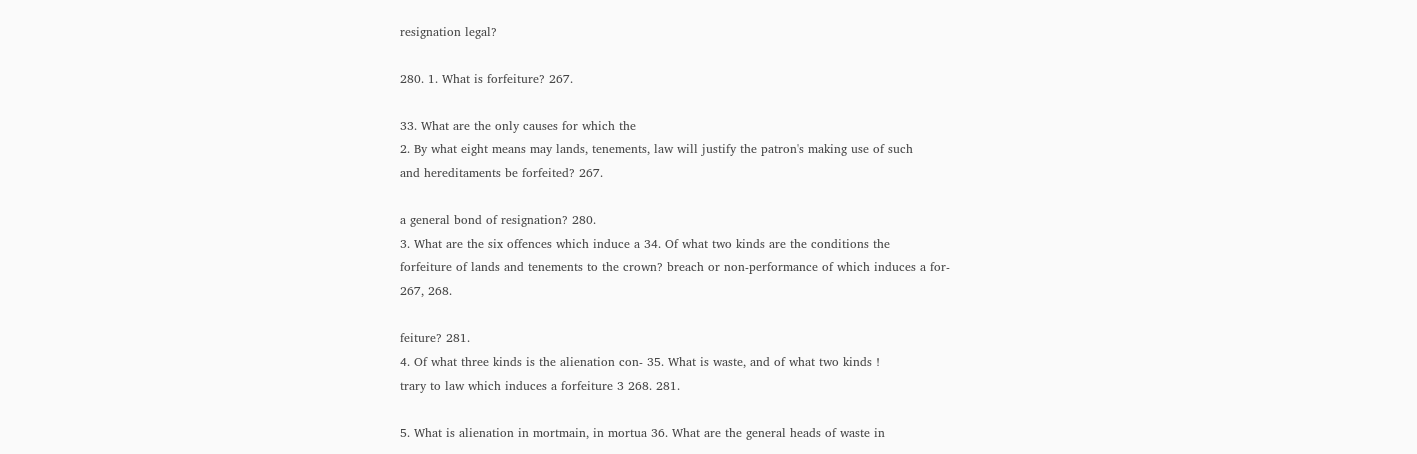resignation legal?

280. 1. What is forfeiture? 267.

33. What are the only causes for which the
2. By what eight means may lands, tenements, law will justify the patron's making use of such
and hereditaments be forfeited? 267.

a general bond of resignation? 280.
3. What are the six offences which induce a 34. Of what two kinds are the conditions the
forfeiture of lands and tenements to the crown? breach or non-performance of which induces a for-
267, 268.

feiture? 281.
4. Of what three kinds is the alienation con- 35. What is waste, and of what two kinds !
trary to law which induces a forfeiture 3 268. 281.

5. What is alienation in mortmain, in mortua 36. What are the general heads of waste in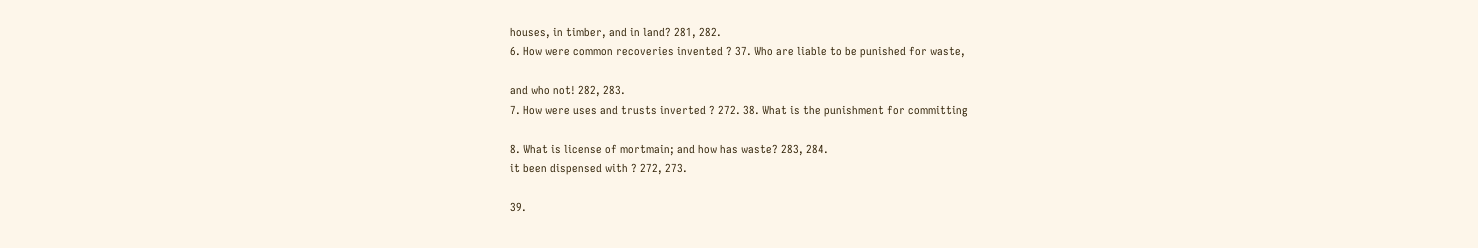houses, in timber, and in land? 281, 282.
6. How were common recoveries invented ? 37. Who are liable to be punished for waste,

and who not! 282, 283.
7. How were uses and trusts inverted ? 272. 38. What is the punishment for committing

8. What is license of mortmain; and how has waste? 283, 284.
it been dispensed with ? 272, 273.

39.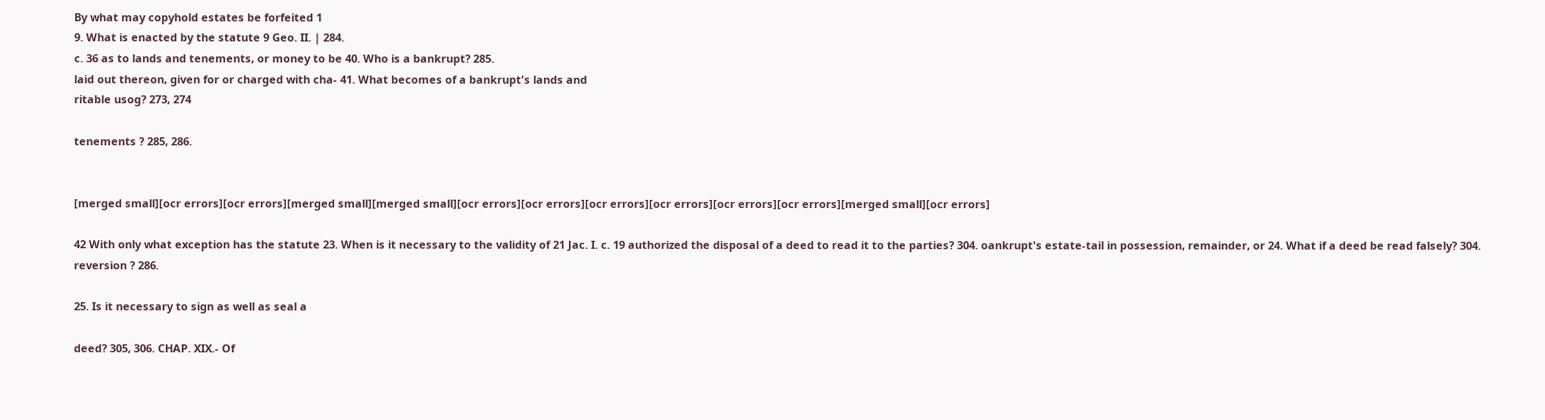By what may copyhold estates be forfeited 1
9. What is enacted by the statute 9 Geo. II. | 284.
c. 36 as to lands and tenements, or money to be 40. Who is a bankrupt? 285.
laid out thereon, given for or charged with cha- 41. What becomes of a bankrupt's lands and
ritable usog? 273, 274

tenements ? 285, 286.


[merged small][ocr errors][ocr errors][merged small][merged small][ocr errors][ocr errors][ocr errors][ocr errors][ocr errors][ocr errors][merged small][ocr errors]

42 With only what exception has the statute 23. When is it necessary to the validity of 21 Jac. I. c. 19 authorized the disposal of a deed to read it to the parties? 304. oankrupt's estate-tail in possession, remainder, or 24. What if a deed be read falsely? 304. reversion ? 286.

25. Is it necessary to sign as well as seal a

deed? 305, 306. CHAP. XIX.- Of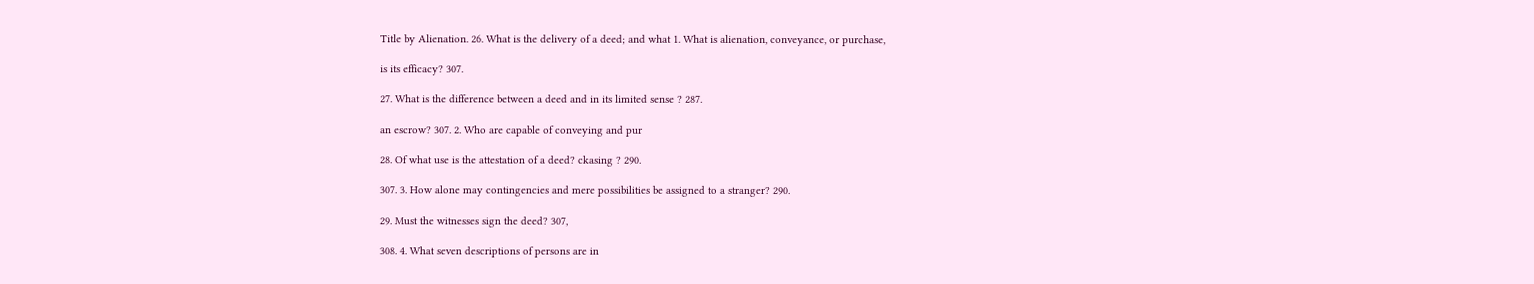Title by Alienation. 26. What is the delivery of a deed; and what 1. What is alienation, conveyance, or purchase,

is its efficacy? 307.

27. What is the difference between a deed and in its limited sense ? 287.

an escrow? 307. 2. Who are capable of conveying and pur

28. Of what use is the attestation of a deed? ckasing ? 290.

307. 3. How alone may contingencies and mere possibilities be assigned to a stranger? 290.

29. Must the witnesses sign the deed? 307,

308. 4. What seven descriptions of persons are in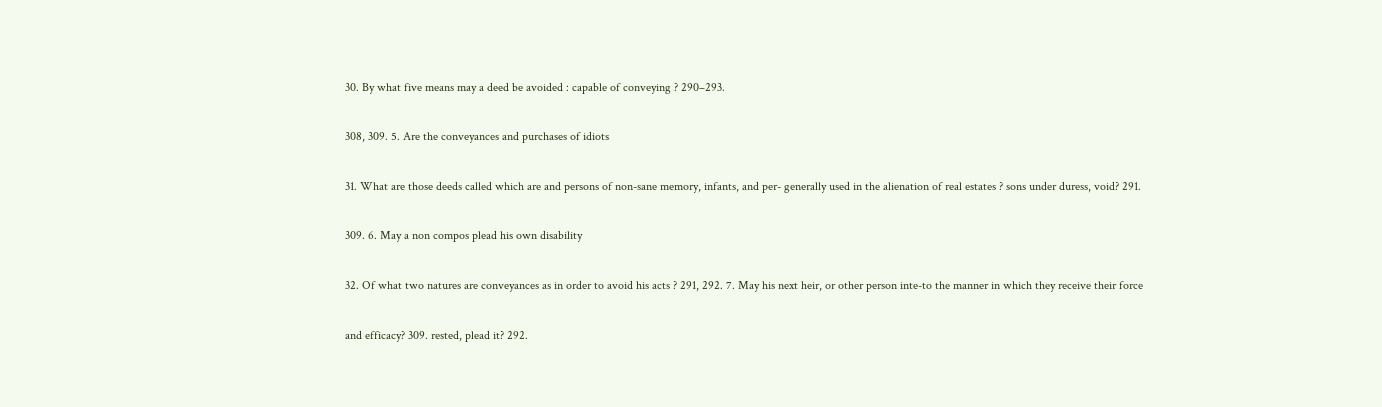30. By what five means may a deed be avoided : capable of conveying ? 290–293.

308, 309. 5. Are the conveyances and purchases of idiots

31. What are those deeds called which are and persons of non-sane memory, infants, and per- generally used in the alienation of real estates ? sons under duress, void? 291.

309. 6. May a non compos plead his own disability

32. Of what two natures are conveyances as in order to avoid his acts ? 291, 292. 7. May his next heir, or other person inte-to the manner in which they receive their force

and efficacy? 309. rested, plead it? 292.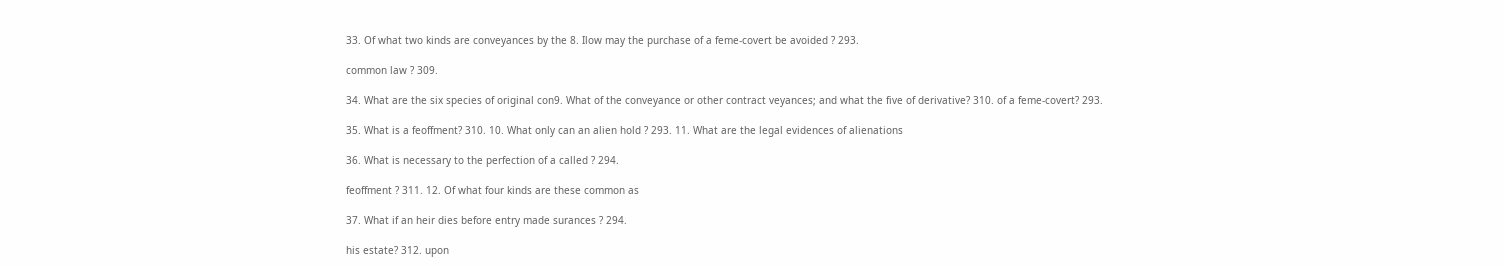33. Of what two kinds are conveyances by the 8. Ilow may the purchase of a feme-covert be avoided ? 293.

common law ? 309.

34. What are the six species of original con9. What of the conveyance or other contract veyances; and what the five of derivative? 310. of a feme-covert? 293.

35. What is a feoffment? 310. 10. What only can an alien hold ? 293. 11. What are the legal evidences of alienations

36. What is necessary to the perfection of a called ? 294.

feoffment ? 311. 12. Of what four kinds are these common as

37. What if an heir dies before entry made surances ? 294.

his estate? 312. upon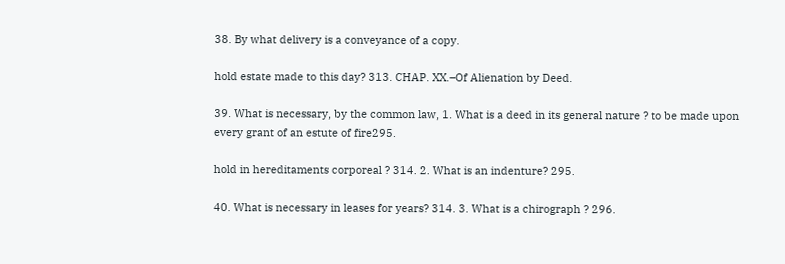38. By what delivery is a conveyance of a copy.

hold estate made to this day? 313. CHAP. XX.–Of Alienation by Deed.

39. What is necessary, by the common law, 1. What is a deed in its general nature ? to be made upon every grant of an estute of fire295.

hold in hereditaments corporeal ? 314. 2. What is an indenture? 295.

40. What is necessary in leases for years? 314. 3. What is a chirograph ? 296.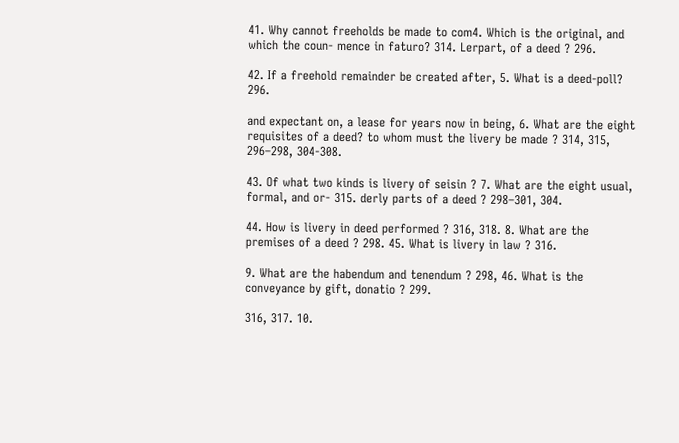41. Why cannot freeholds be made to com4. Which is the original, and which the coun- mence in faturo? 314. Lerpart, of a deed ? 296.

42. If a freehold remainder be created after, 5. What is a deed-poll? 296.

and expectant on, a lease for years now in being, 6. What are the eight requisites of a deed? to whom must the livery be made ? 314, 315, 296–298, 304-308.

43. Of what two kinds is livery of seisin ? 7. What are the eight usual, formal, and or- 315. derly parts of a deed ? 298–301, 304.

44. How is livery in deed performed ? 316, 318. 8. What are the premises of a deed ? 298. 45. What is livery in law ? 316.

9. What are the habendum and tenendum ? 298, 46. What is the conveyance by gift, donatio ? 299.

316, 317. 10.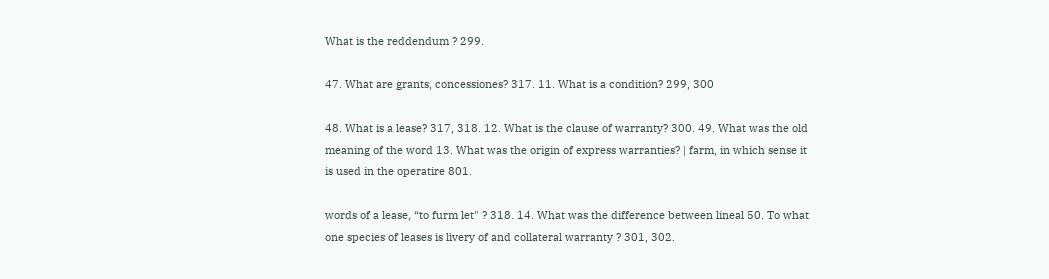What is the reddendum ? 299.

47. What are grants, concessiones? 317. 11. What is a condition? 299, 300

48. What is a lease? 317, 318. 12. What is the clause of warranty? 300. 49. What was the old meaning of the word 13. What was the origin of express warranties? | farm, in which sense it is used in the operatire 801.

words of a lease, “to furm let" ? 318. 14. What was the difference between lineal 50. To what one species of leases is livery of and collateral warranty ? 301, 302.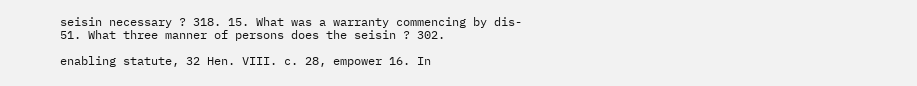seisin necessary ? 318. 15. What was a warranty commencing by dis- 51. What three manner of persons does the seisin ? 302.

enabling statute, 32 Hen. VIII. c. 28, empower 16. In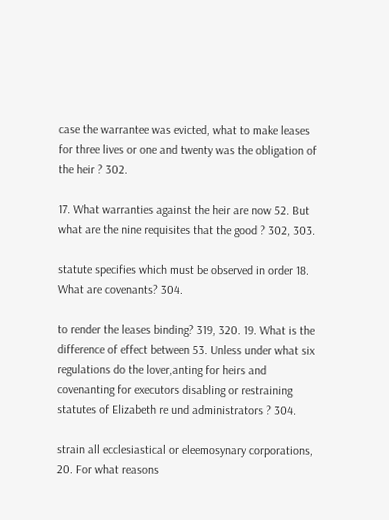case the warrantee was evicted, what to make leases for three lives or one and twenty was the obligation of the heir ? 302.

17. What warranties against the heir are now 52. But what are the nine requisites that the good ? 302, 303.

statute specifies which must be observed in order 18. What are covenants? 304.

to render the leases binding? 319, 320. 19. What is the difference of effect between 53. Unless under what six regulations do the lover,anting for heirs and covenanting for executors disabling or restraining statutes of Elizabeth re und administrators ? 304.

strain all ecclesiastical or eleemosynary corporations, 20. For what reasons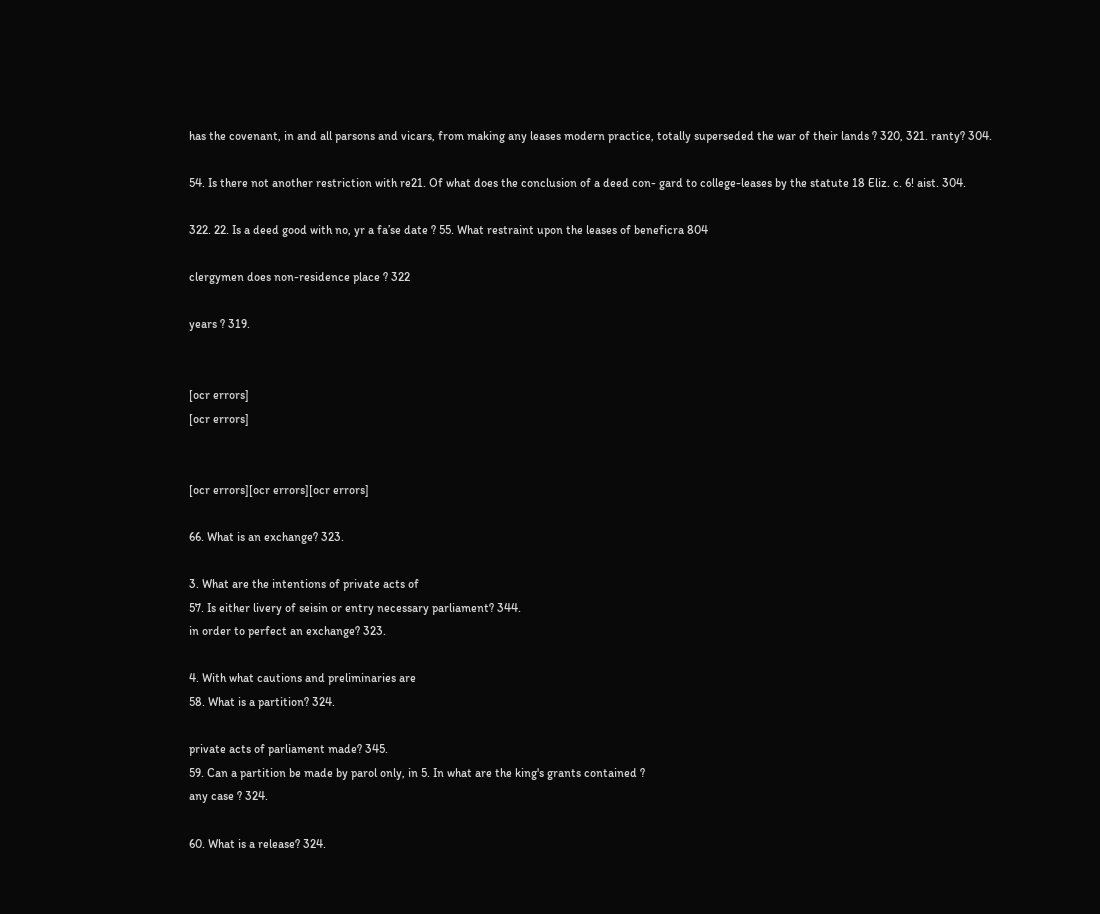has the covenant, in and all parsons and vicars, from making any leases modern practice, totally superseded the war of their lands ? 320, 321. ranty? 304.

54. Is there not another restriction with re21. Of what does the conclusion of a deed con- gard to college-leases by the statute 18 Eliz. c. 6! aist. 304.

322. 22. Is a deed good with no, yr a fa’se date ? 55. What restraint upon the leases of beneficra 804

clergymen does non-residence place ? 322

years ? 319.


[ocr errors]
[ocr errors]


[ocr errors][ocr errors][ocr errors]

66. What is an exchange? 323.

3. What are the intentions of private acts of
57. Is either livery of seisin or entry necessary parliament? 344.
in order to perfect an exchange? 323.

4. With what cautions and preliminaries are
58. What is a partition? 324.

private acts of parliament made? 345.
59. Can a partition be made by parol only, in 5. In what are the king's grants contained ?
any case ? 324.

60. What is a release? 324.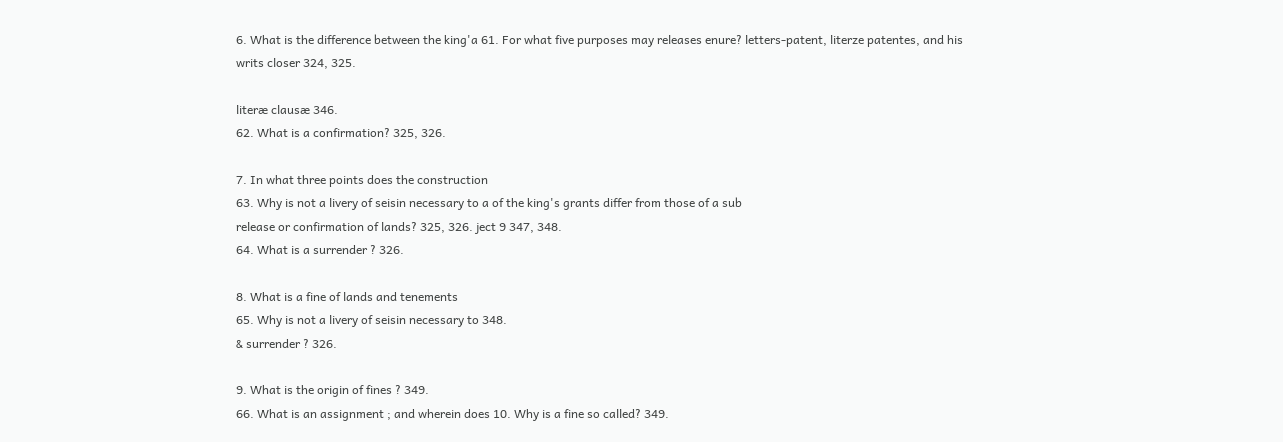6. What is the difference between the king'a 61. For what five purposes may releases enure? letters-patent, literze patentes, and his writs closer 324, 325.

literæ clausæ 346.
62. What is a confirmation? 325, 326.

7. In what three points does the construction
63. Why is not a livery of seisin necessary to a of the king's grants differ from those of a sub
release or confirmation of lands? 325, 326. ject 9 347, 348.
64. What is a surrender ? 326.

8. What is a fine of lands and tenements
65. Why is not a livery of seisin necessary to 348.
& surrender ? 326.

9. What is the origin of fines ? 349.
66. What is an assignment ; and wherein does 10. Why is a fine so called? 349.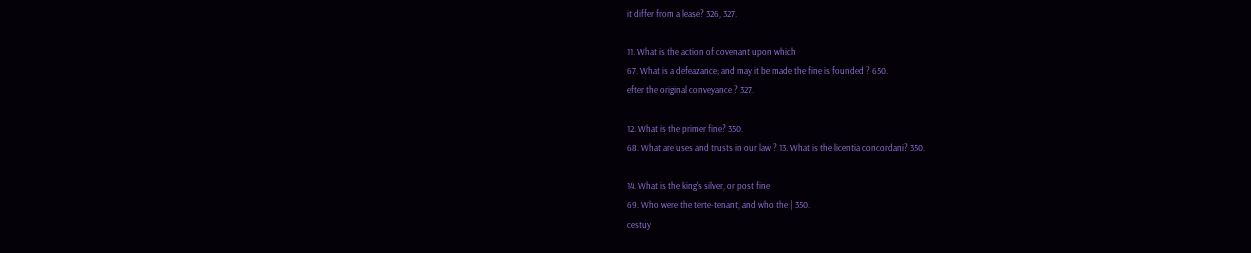it differ from a lease? 326, 327.

11. What is the action of covenant upon which
67. What is a defeazance; and may it be made the fine is founded ? 650.
efter the original conveyance ? 327.

12. What is the primer fine? 350.
68. What are uses and trusts in our law ? 13. What is the licentia concordani? 350.

14. What is the king's silver, or post fine
69. Who were the terte-tenant, and who the | 350.
cestuy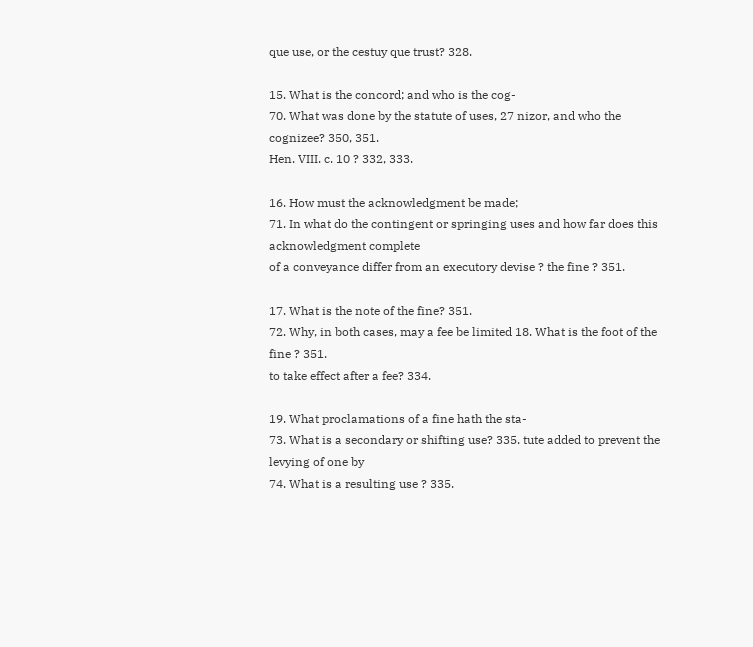que use, or the cestuy que trust? 328.

15. What is the concord; and who is the cog-
70. What was done by the statute of uses, 27 nizor, and who the cognizee? 350, 351.
Hen. VIII. c. 10 ? 332, 333.

16. How must the acknowledgment be made;
71. In what do the contingent or springing uses and how far does this acknowledgment complete
of a conveyance differ from an executory devise ? the fine ? 351.

17. What is the note of the fine? 351.
72. Why, in both cases, may a fee be limited 18. What is the foot of the fine ? 351.
to take effect after a fee? 334.

19. What proclamations of a fine hath the sta-
73. What is a secondary or shifting use? 335. tute added to prevent the levying of one by
74. What is a resulting use ? 335.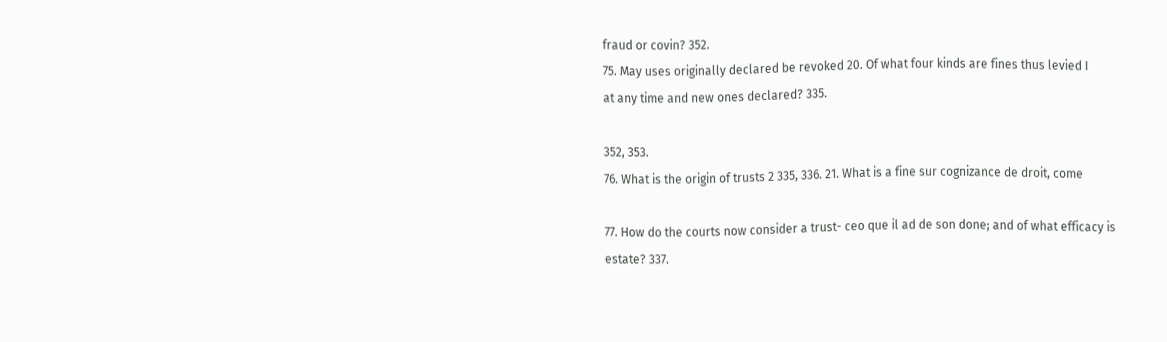fraud or covin? 352.
75. May uses originally declared be revoked 20. Of what four kinds are fines thus levied I
at any time and new ones declared? 335.

352, 353.
76. What is the origin of trusts 2 335, 336. 21. What is a fine sur cognizance de droit, come

77. How do the courts now consider a trust- ceo que il ad de son done; and of what efficacy is
estate? 337.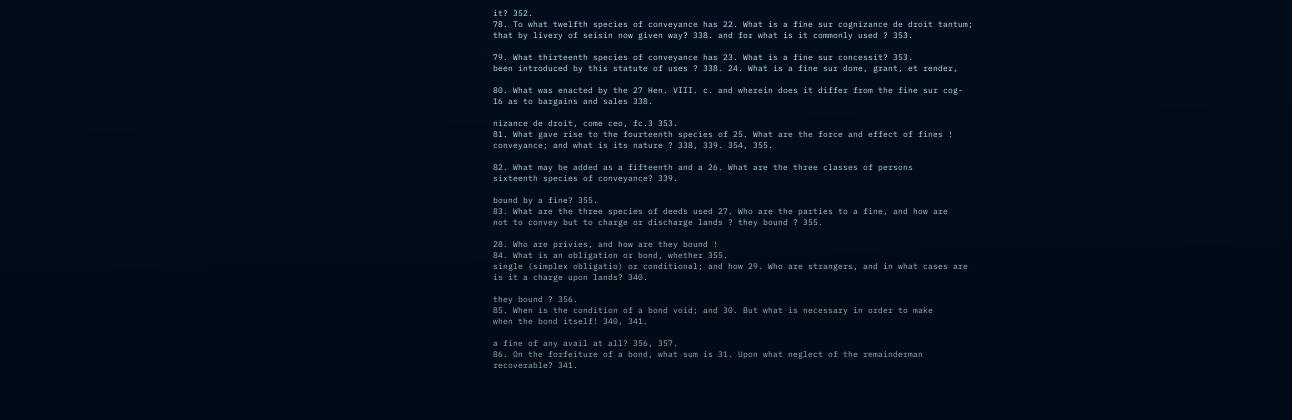it? 352.
78. To what twelfth species of conveyance has 22. What is a fine sur cognizance de droit tantum;
that by livery of seisin now given way? 338. and for what is it commonly used ? 353.

79. What thirteenth species of conveyance has 23. What is a fine sur concessit? 353.
been introduced by this statute of uses ? 338. 24. What is a fine sur done, grant, et render,

80. What was enacted by the 27 Hen. VIII. c. and wherein does it differ from the fine sur cog-
16 as to bargains and sales 338.

nizance de droit, come ceo, fc.3 353.
81. What gave rise to the fourteenth species of 25. What are the force and effect of fines !
conveyance; and what is its nature ? 338, 339. 354, 355.

82. What may be added as a fifteenth and a 26. What are the three classes of persons
sixteenth species of conveyance? 339.

bound by a fine? 355.
83. What are the three species of deeds used 27. Who are the parties to a fine, and how are
not to convey but to charge or discharge lands ? they bound ? 355.

28. Who are privies, and how are they bound !
84. What is an obligation or bond, whether 355.
single (simplex obligatio) or conditional; and how 29. Who are strangers, and in what cases are
is it a charge upon lands? 340.

they bound ? 356.
85. When is the condition of a bond void; and 30. But what is necessary in order to make
when the bond itself! 340, 341.

a fine of any avail at all? 356, 357.
86. On the forfeiture of a bond, what sum is 31. Upon what neglect of the remainderman
recoverable? 341.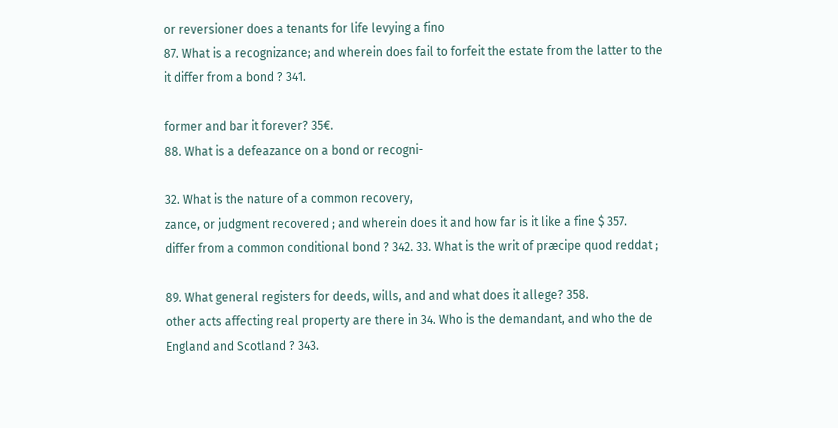or reversioner does a tenants for life levying a fino
87. What is a recognizance; and wherein does fail to forfeit the estate from the latter to the
it differ from a bond ? 341.

former and bar it forever? 35€.
88. What is a defeazance on a bond or recogni-

32. What is the nature of a common recovery,
zance, or judgment recovered ; and wherein does it and how far is it like a fine $ 357.
differ from a common conditional bond ? 342. 33. What is the writ of præcipe quod reddat ;

89. What general registers for deeds, wills, and and what does it allege? 358.
other acts affecting real property are there in 34. Who is the demandant, and who the de
England and Scotland ? 343.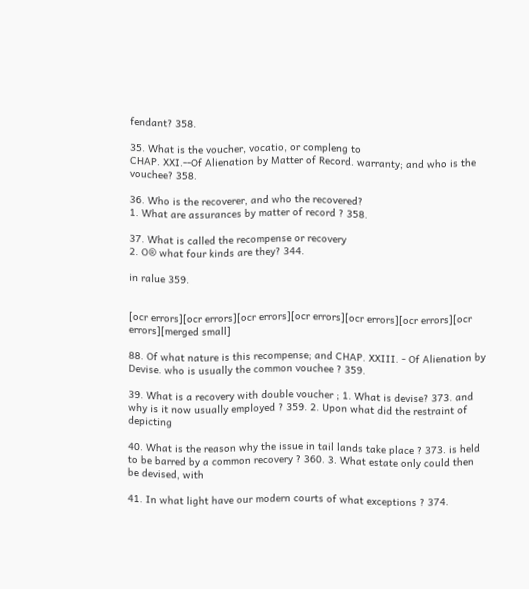fendant? 358.

35. What is the voucher, vocatio, or compleng to
CHAP. XXI.--Of Alienation by Matter of Record. warranty; and who is the vouchee? 358.

36. Who is the recoverer, and who the recovered?
1. What are assurances by matter of record ? 358.

37. What is called the recompense or recovery
2. O® what four kinds are they? 344.

in ralue 359.


[ocr errors][ocr errors][ocr errors][ocr errors][ocr errors][ocr errors][ocr errors][merged small]

88. Of what nature is this recompense; and CHAP. XXIII. - Of Alienation by Devise. who is usually the common vouchee ? 359.

39. What is a recovery with double voucher ; 1. What is devise? 373. and why is it now usually employed ? 359. 2. Upon what did the restraint of depicting

40. What is the reason why the issue in tail lands take place ? 373. is held to be barred by a common recovery ? 360. 3. What estate only could then be devised, with

41. In what light have our modern courts of what exceptions ? 374.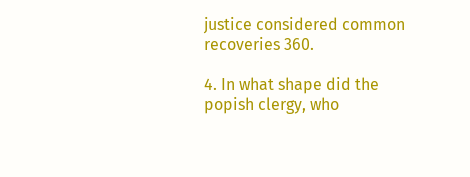justice considered common recoveries 360.

4. In what shape did the popish clergy, who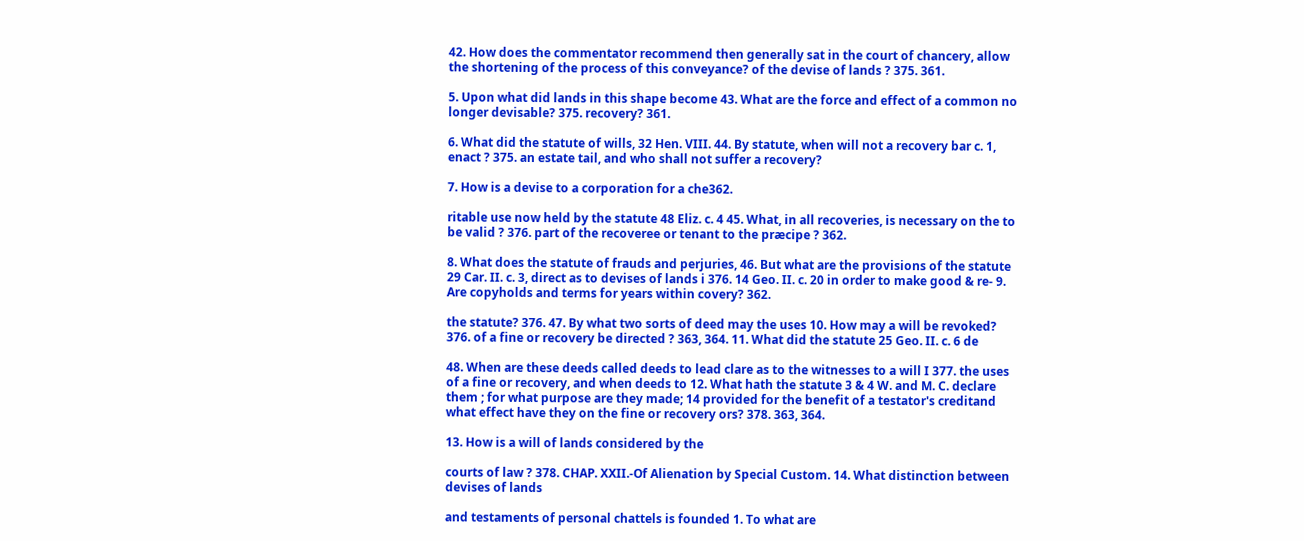42. How does the commentator recommend then generally sat in the court of chancery, allow the shortening of the process of this conveyance? of the devise of lands ? 375. 361.

5. Upon what did lands in this shape become 43. What are the force and effect of a common no longer devisable? 375. recovery? 361.

6. What did the statute of wills, 32 Hen. VIII. 44. By statute, when will not a recovery bar c. 1, enact ? 375. an estate tail, and who shall not suffer a recovery?

7. How is a devise to a corporation for a che362.

ritable use now held by the statute 48 Eliz. c. 4 45. What, in all recoveries, is necessary on the to be valid ? 376. part of the recoveree or tenant to the præcipe ? 362.

8. What does the statute of frauds and perjuries, 46. But what are the provisions of the statute 29 Car. II. c. 3, direct as to devises of lands i 376. 14 Geo. II. c. 20 in order to make good & re- 9. Are copyholds and terms for years within covery? 362.

the statute? 376. 47. By what two sorts of deed may the uses 10. How may a will be revoked? 376. of a fine or recovery be directed ? 363, 364. 11. What did the statute 25 Geo. II. c. 6 de

48. When are these deeds called deeds to lead clare as to the witnesses to a will I 377. the uses of a fine or recovery, and when deeds to 12. What hath the statute 3 & 4 W. and M. C. declare them ; for what purpose are they made; 14 provided for the benefit of a testator's creditand what effect have they on the fine or recovery ors? 378. 363, 364.

13. How is a will of lands considered by the

courts of law ? 378. CHAP. XXII.-Of Alienation by Special Custom. 14. What distinction between devises of lands

and testaments of personal chattels is founded 1. To what are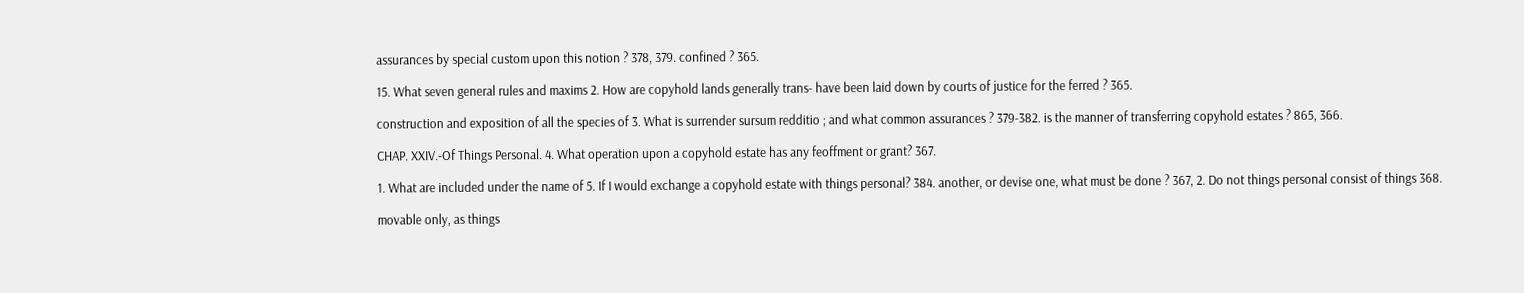assurances by special custom upon this notion ? 378, 379. confined ? 365.

15. What seven general rules and maxims 2. How are copyhold lands generally trans- have been laid down by courts of justice for the ferred ? 365.

construction and exposition of all the species of 3. What is surrender sursum redditio ; and what common assurances ? 379-382. is the manner of transferring copyhold estates ? 865, 366.

CHAP. XXIV.-Of Things Personal. 4. What operation upon a copyhold estate has any feoffment or grant? 367.

1. What are included under the name of 5. If I would exchange a copyhold estate with things personal? 384. another, or devise one, what must be done ? 367, 2. Do not things personal consist of things 368.

movable only, as things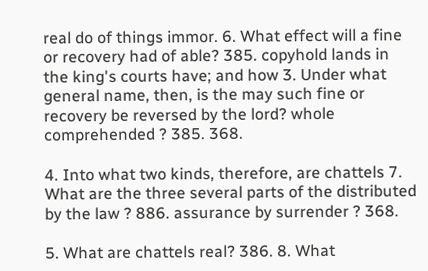real do of things immor. 6. What effect will a fine or recovery had of able? 385. copyhold lands in the king's courts have; and how 3. Under what general name, then, is the may such fine or recovery be reversed by the lord? whole comprehended ? 385. 368.

4. Into what two kinds, therefore, are chattels 7. What are the three several parts of the distributed by the law ? 886. assurance by surrender ? 368.

5. What are chattels real? 386. 8. What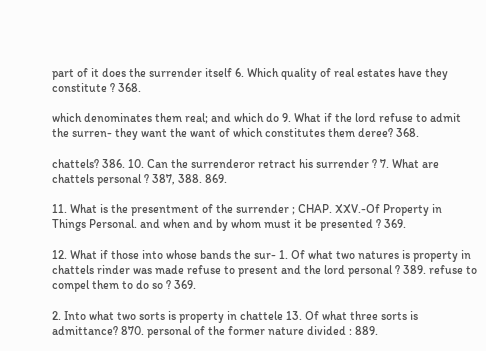part of it does the surrender itself 6. Which quality of real estates have they constitute ? 368.

which denominates them real; and which do 9. What if the lord refuse to admit the surren- they want the want of which constitutes them deree? 368.

chattels? 386. 10. Can the surrenderor retract his surrender ? 7. What are chattels personal ? 387, 388. 869.

11. What is the presentment of the surrender ; CHAP. XXV.-Of Property in Things Personal. and when and by whom must it be presented ? 369.

12. What if those into whose bands the sur- 1. Of what two natures is property in chattels rinder was made refuse to present and the lord personal ? 389. refuse to compel them to do so ? 369.

2. Into what two sorts is property in chattele 13. Of what three sorts is admittance? 870. personal of the former nature divided : 889.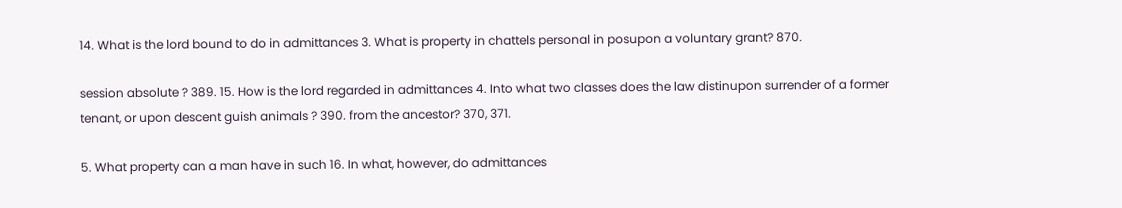14. What is the lord bound to do in admittances 3. What is property in chattels personal in posupon a voluntary grant? 870.

session absolute ? 389. 15. How is the lord regarded in admittances 4. Into what two classes does the law distinupon surrender of a former tenant, or upon descent guish animals ? 390. from the ancestor? 370, 371.

5. What property can a man have in such 16. In what, however, do admittances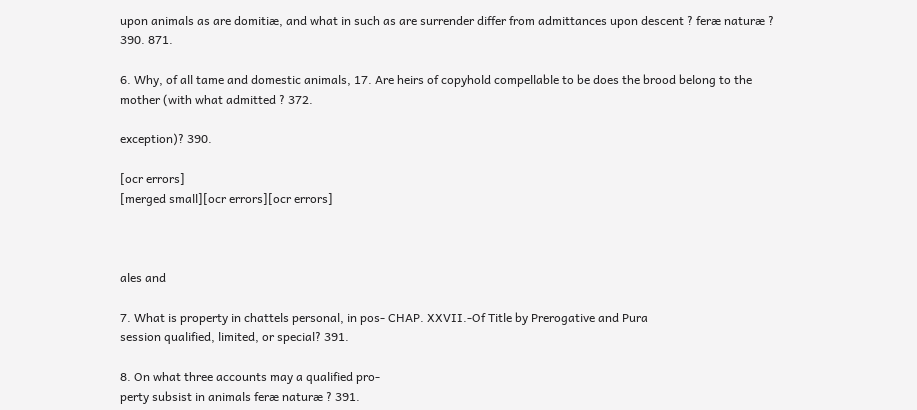upon animals as are domitiæ, and what in such as are surrender differ from admittances upon descent ? feræ naturæ ? 390. 871.

6. Why, of all tame and domestic animals, 17. Are heirs of copyhold compellable to be does the brood belong to the mother (with what admitted ? 372.

exception)? 390.

[ocr errors]
[merged small][ocr errors][ocr errors]



ales and

7. What is property in chattels personal, in pos- CHAP. XXVII.-Of Title by Prerogative and Pura
session qualified, limited, or special? 391.

8. On what three accounts may a qualified pro-
perty subsist in animals feræ naturæ ? 391.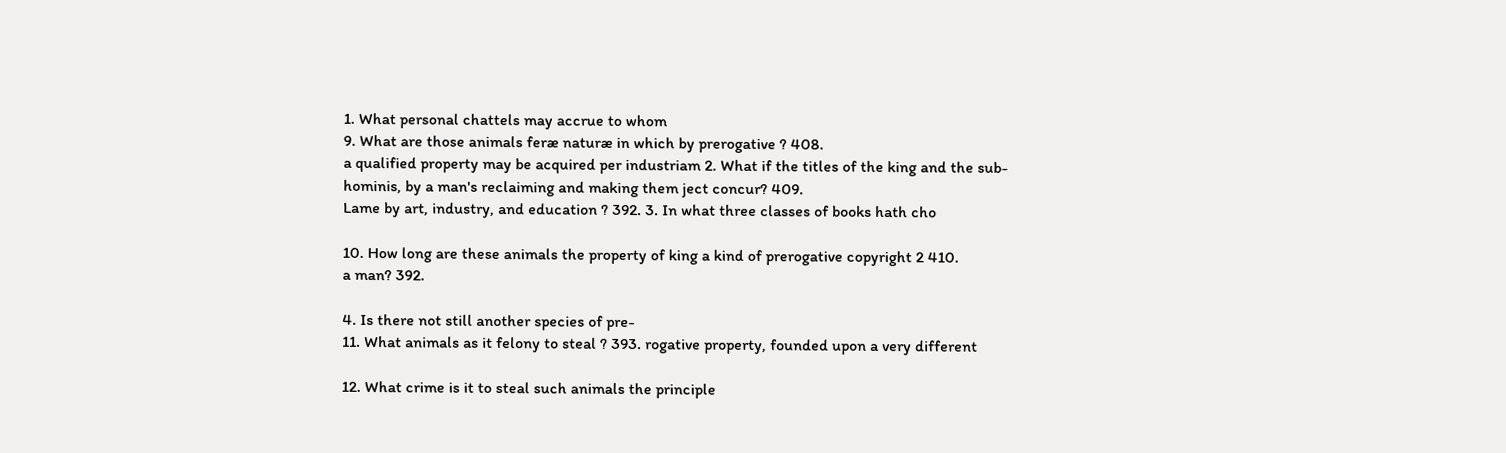1. What personal chattels may accrue to whom
9. What are those animals feræ naturæ in which by prerogative ? 408.
a qualified property may be acquired per industriam 2. What if the titles of the king and the sub-
hominis, by a man's reclaiming and making them ject concur? 409.
Lame by art, industry, and education ? 392. 3. In what three classes of books hath cho

10. How long are these animals the property of king a kind of prerogative copyright 2 410.
a man? 392.

4. Is there not still another species of pre-
11. What animals as it felony to steal ? 393. rogative property, founded upon a very different

12. What crime is it to steal such animals the principle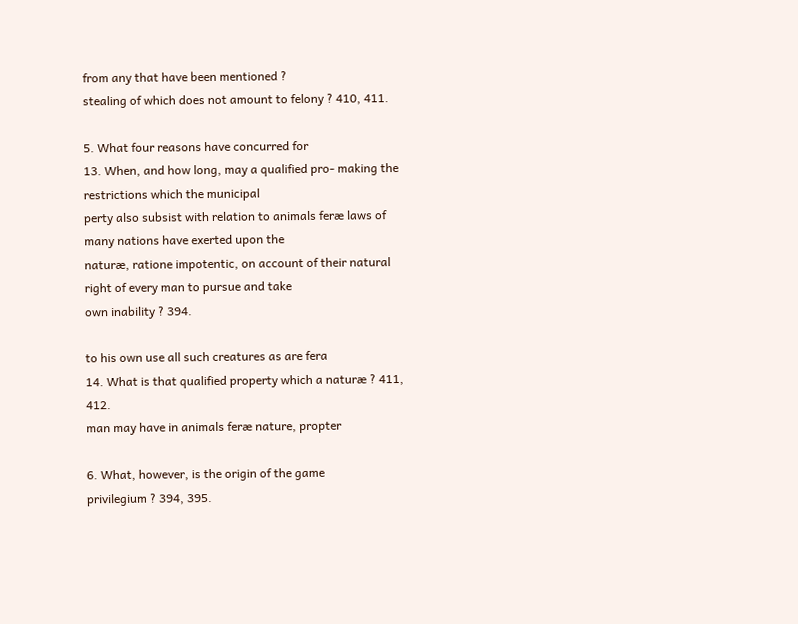from any that have been mentioned ?
stealing of which does not amount to felony ? 410, 411.

5. What four reasons have concurred for
13. When, and how long, may a qualified pro- making the restrictions which the municipal
perty also subsist with relation to animals feræ laws of many nations have exerted upon the
naturæ, ratione impotentic, on account of their natural right of every man to pursue and take
own inability ? 394.

to his own use all such creatures as are fera
14. What is that qualified property which a naturæ ? 411, 412.
man may have in animals feræ nature, propter

6. What, however, is the origin of the game
privilegium ? 394, 395.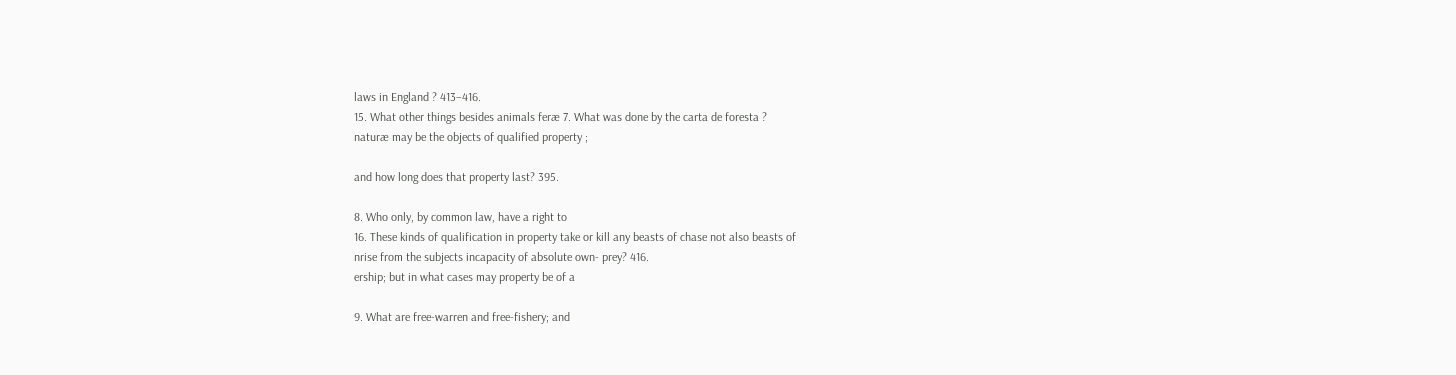laws in England ? 413–416.
15. What other things besides animals feræ 7. What was done by the carta de foresta ?
naturæ may be the objects of qualified property ;

and how long does that property last? 395.

8. Who only, by common law, have a right to
16. These kinds of qualification in property take or kill any beasts of chase not also beasts of
nrise from the subjects incapacity of absolute own- prey? 416.
ership; but in what cases may property be of a

9. What are free-warren and free-fishery; and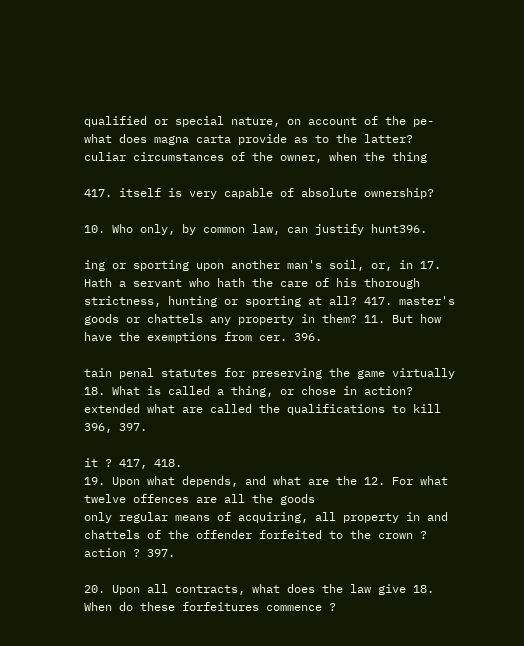qualified or special nature, on account of the pe- what does magna carta provide as to the latter?
culiar circumstances of the owner, when the thing

417. itself is very capable of absolute ownership?

10. Who only, by common law, can justify hunt396.

ing or sporting upon another man's soil, or, in 17. Hath a servant who hath the care of his thorough strictness, hunting or sporting at all? 417. master's goods or chattels any property in them? 11. But how have the exemptions from cer. 396.

tain penal statutes for preserving the game virtually
18. What is called a thing, or chose in action? extended what are called the qualifications to kill
396, 397.

it ? 417, 418.
19. Upon what depends, and what are the 12. For what twelve offences are all the goods
only regular means of acquiring, all property in and chattels of the offender forfeited to the crown ?
action ? 397.

20. Upon all contracts, what does the law give 18. When do these forfeitures commence ?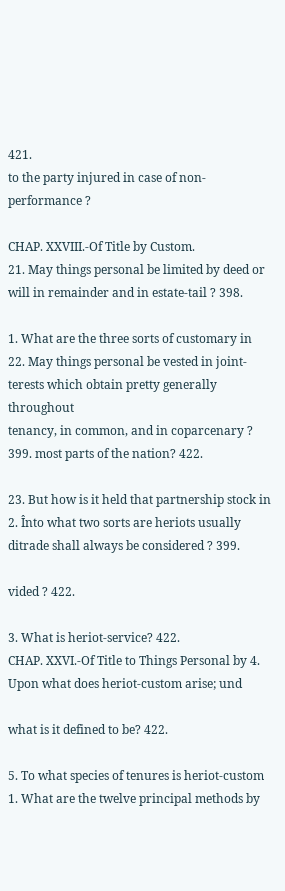421.
to the party injured in case of non-performance ?

CHAP. XXVIII.-Of Title by Custom.
21. May things personal be limited by deed or
will in remainder and in estate-tail ? 398.

1. What are the three sorts of customary in
22. May things personal be vested in joint- terests which obtain pretty generally throughout
tenancy, in common, and in coparcenary ? 399. most parts of the nation? 422.

23. But how is it held that partnership stock in 2. Înto what two sorts are heriots usually ditrade shall always be considered ? 399.

vided ? 422.

3. What is heriot-service? 422.
CHAP. XXVI.-Of Title to Things Personal by 4. Upon what does heriot-custom arise; und

what is it defined to be? 422.

5. To what species of tenures is heriot-custom
1. What are the twelve principal methods by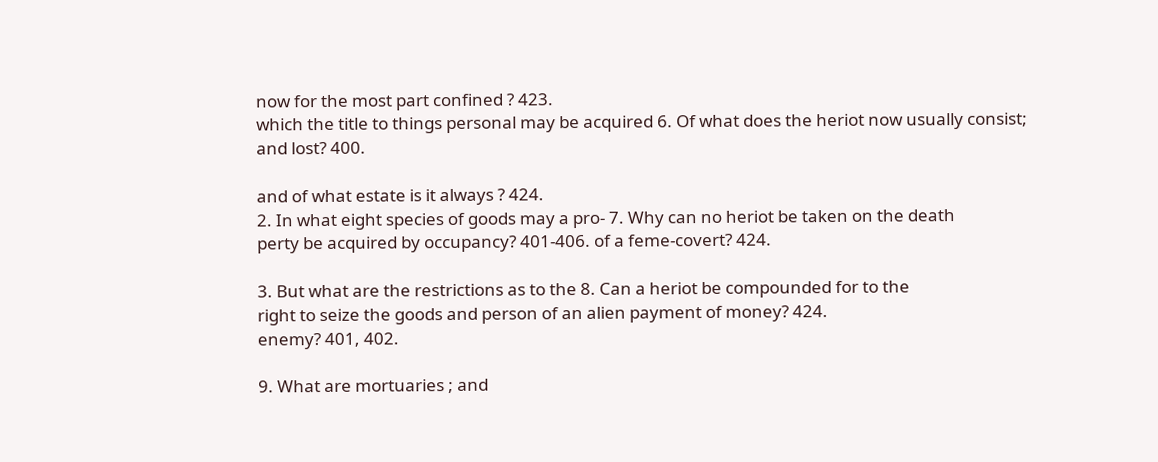now for the most part confined ? 423.
which the title to things personal may be acquired 6. Of what does the heriot now usually consist;
and lost? 400.

and of what estate is it always ? 424.
2. In what eight species of goods may a pro- 7. Why can no heriot be taken on the death
perty be acquired by occupancy? 401-406. of a feme-covert? 424.

3. But what are the restrictions as to the 8. Can a heriot be compounded for to the
right to seize the goods and person of an alien payment of money? 424.
enemy? 401, 402.

9. What are mortuaries ; and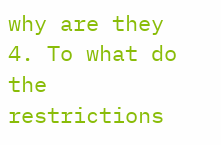why are they
4. To what do the restrictions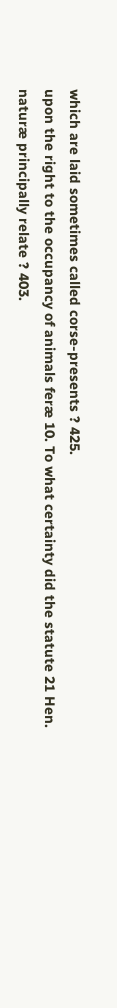which are laid sometimes called corse-presents ? 425.
upon the right to the occupancy of animals feræ 10. To what certainty did the statute 21 Hen.
naturæ principally relate ? 403.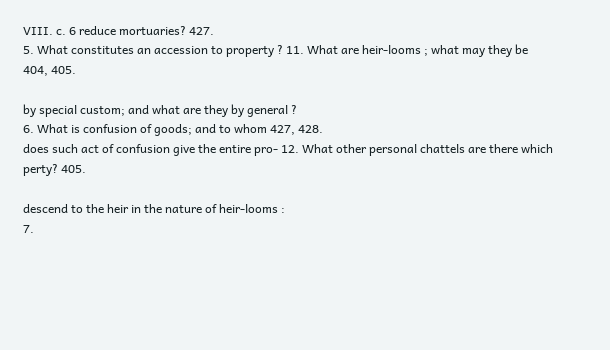VIII. c. 6 reduce mortuaries? 427.
5. What constitutes an accession to property ? 11. What are heir-looms ; what may they be
404, 405.

by special custom; and what are they by general ?
6. What is confusion of goods; and to whom 427, 428.
does such act of confusion give the entire pro- 12. What other personal chattels are there which
perty? 405.

descend to the heir in the nature of heir-looms :
7.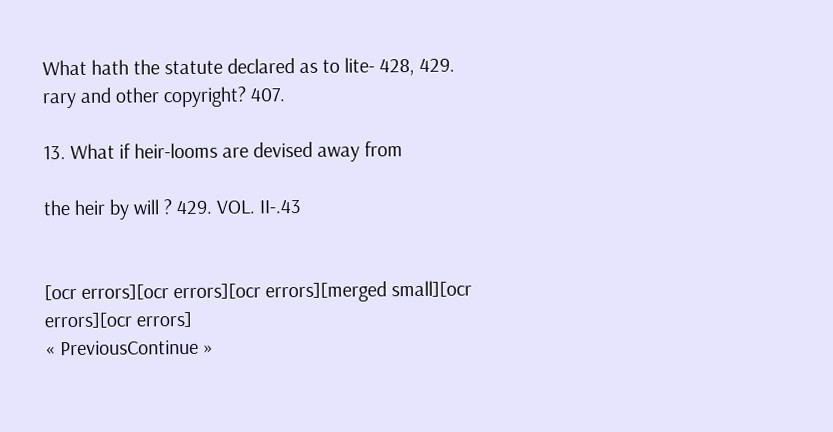What hath the statute declared as to lite- 428, 429.
rary and other copyright? 407.

13. What if heir-looms are devised away from

the heir by will ? 429. VOL. II-.43


[ocr errors][ocr errors][ocr errors][merged small][ocr errors][ocr errors]
« PreviousContinue »